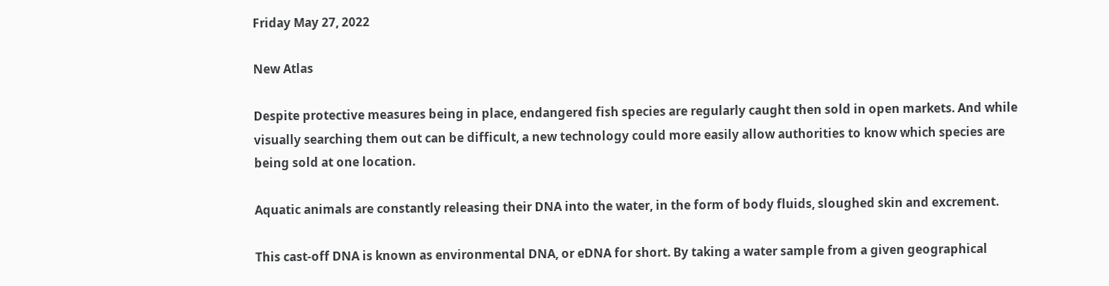Friday May 27, 2022

New Atlas

Despite protective measures being in place, endangered fish species are regularly caught then sold in open markets. And while visually searching them out can be difficult, a new technology could more easily allow authorities to know which species are being sold at one location.

Aquatic animals are constantly releasing their DNA into the water, in the form of body fluids, sloughed skin and excrement.

This cast-off DNA is known as environmental DNA, or eDNA for short. By taking a water sample from a given geographical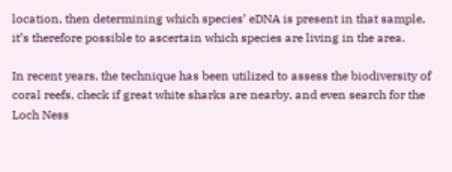location, then determining which species’ eDNA is present in that sample, it’s therefore possible to ascertain which species are living in the area.

In recent years, the technique has been utilized to assess the biodiversity of coral reefs, check if great white sharks are nearby, and even search for the Loch Ness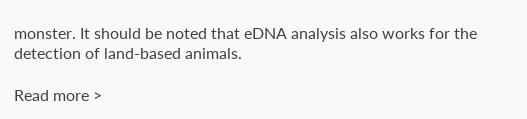monster. It should be noted that eDNA analysis also works for the detection of land-based animals.

Read more >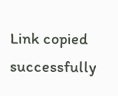Link copied successfully